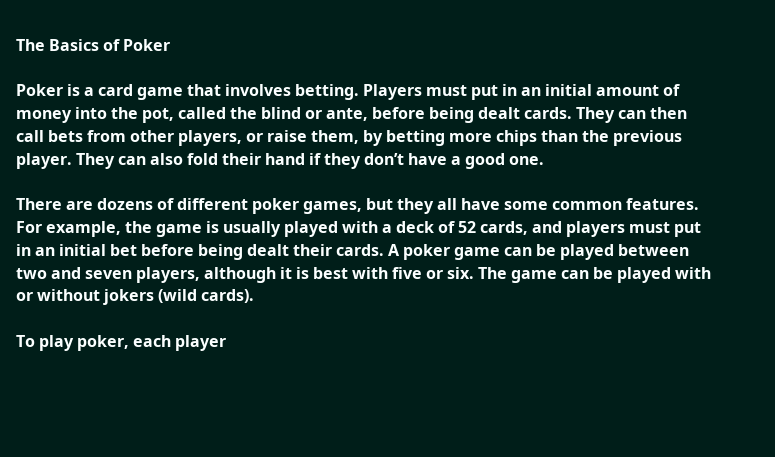The Basics of Poker

Poker is a card game that involves betting. Players must put in an initial amount of money into the pot, called the blind or ante, before being dealt cards. They can then call bets from other players, or raise them, by betting more chips than the previous player. They can also fold their hand if they don’t have a good one.

There are dozens of different poker games, but they all have some common features. For example, the game is usually played with a deck of 52 cards, and players must put in an initial bet before being dealt their cards. A poker game can be played between two and seven players, although it is best with five or six. The game can be played with or without jokers (wild cards).

To play poker, each player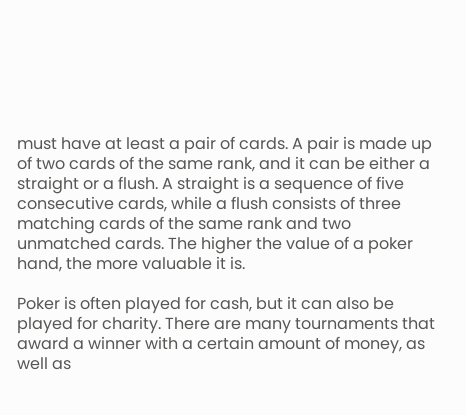must have at least a pair of cards. A pair is made up of two cards of the same rank, and it can be either a straight or a flush. A straight is a sequence of five consecutive cards, while a flush consists of three matching cards of the same rank and two unmatched cards. The higher the value of a poker hand, the more valuable it is.

Poker is often played for cash, but it can also be played for charity. There are many tournaments that award a winner with a certain amount of money, as well as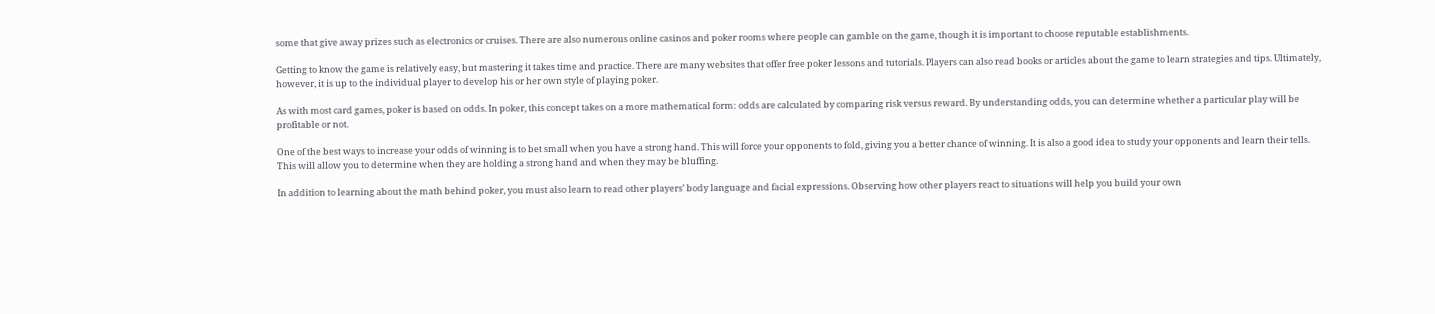some that give away prizes such as electronics or cruises. There are also numerous online casinos and poker rooms where people can gamble on the game, though it is important to choose reputable establishments.

Getting to know the game is relatively easy, but mastering it takes time and practice. There are many websites that offer free poker lessons and tutorials. Players can also read books or articles about the game to learn strategies and tips. Ultimately, however, it is up to the individual player to develop his or her own style of playing poker.

As with most card games, poker is based on odds. In poker, this concept takes on a more mathematical form: odds are calculated by comparing risk versus reward. By understanding odds, you can determine whether a particular play will be profitable or not.

One of the best ways to increase your odds of winning is to bet small when you have a strong hand. This will force your opponents to fold, giving you a better chance of winning. It is also a good idea to study your opponents and learn their tells. This will allow you to determine when they are holding a strong hand and when they may be bluffing.

In addition to learning about the math behind poker, you must also learn to read other players’ body language and facial expressions. Observing how other players react to situations will help you build your own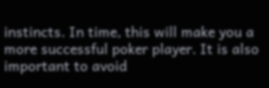instincts. In time, this will make you a more successful poker player. It is also important to avoid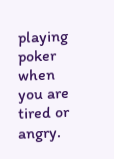playing poker when you are tired or angry.